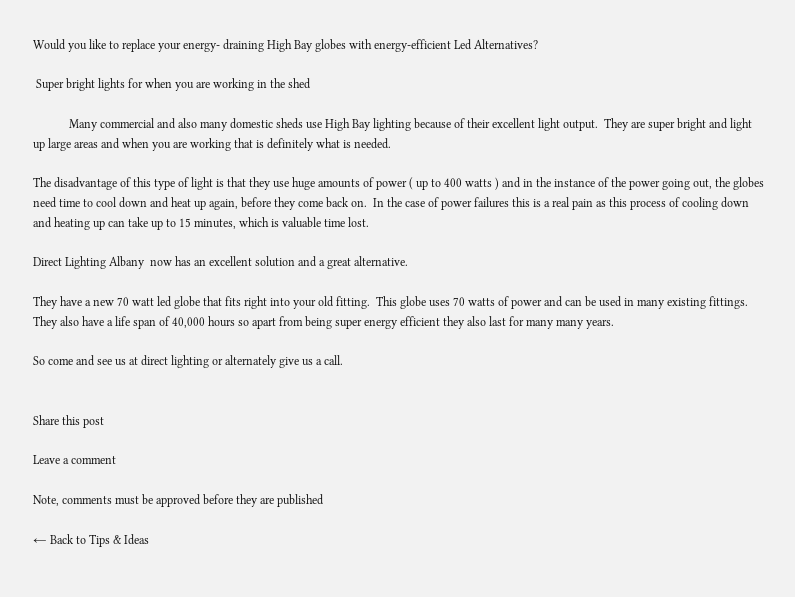Would you like to replace your energy- draining High Bay globes with energy-efficient Led Alternatives?

 Super bright lights for when you are working in the shed

            Many commercial and also many domestic sheds use High Bay lighting because of their excellent light output.  They are super bright and light up large areas and when you are working that is definitely what is needed.

The disadvantage of this type of light is that they use huge amounts of power ( up to 400 watts ) and in the instance of the power going out, the globes need time to cool down and heat up again, before they come back on.  In the case of power failures this is a real pain as this process of cooling down and heating up can take up to 15 minutes, which is valuable time lost.

Direct Lighting Albany  now has an excellent solution and a great alternative.

They have a new 70 watt led globe that fits right into your old fitting.  This globe uses 70 watts of power and can be used in many existing fittings.  They also have a life span of 40,000 hours so apart from being super energy efficient they also last for many many years.

So come and see us at direct lighting or alternately give us a call.


Share this post

Leave a comment

Note, comments must be approved before they are published

← Back to Tips & Ideas